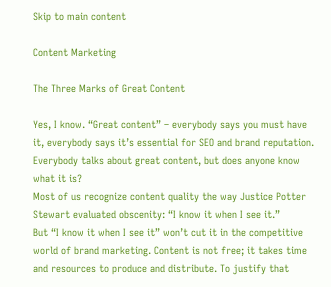Skip to main content

Content Marketing

The Three Marks of Great Content

Yes, I know. “Great content” – everybody says you must have it, everybody says it’s essential for SEO and brand reputation.
Everybody talks about great content, but does anyone know what it is?
Most of us recognize content quality the way Justice Potter Stewart evaluated obscenity: “I know it when I see it.”
But “I know it when I see it” won’t cut it in the competitive world of brand marketing. Content is not free; it takes time and resources to produce and distribute. To justify that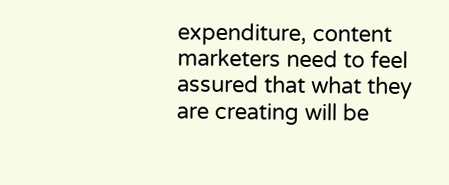expenditure, content marketers need to feel assured that what they are creating will be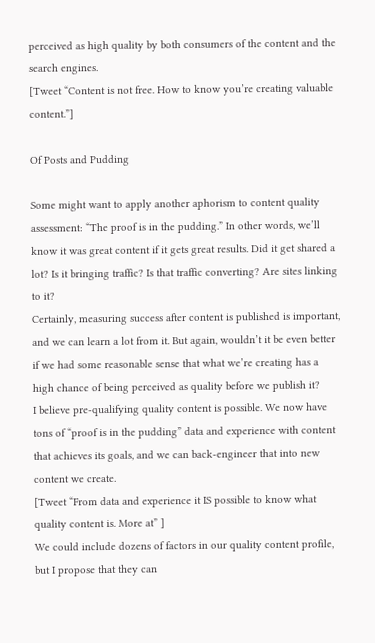perceived as high quality by both consumers of the content and the search engines.
[Tweet “Content is not free. How to know you’re creating valuable content.”]

Of Posts and Pudding

Some might want to apply another aphorism to content quality assessment: “The proof is in the pudding.” In other words, we’ll know it was great content if it gets great results. Did it get shared a lot? Is it bringing traffic? Is that traffic converting? Are sites linking to it?
Certainly, measuring success after content is published is important, and we can learn a lot from it. But again, wouldn’t it be even better if we had some reasonable sense that what we’re creating has a high chance of being perceived as quality before we publish it?
I believe pre-qualifying quality content is possible. We now have tons of “proof is in the pudding” data and experience with content that achieves its goals, and we can back-engineer that into new content we create.
[Tweet “From data and experience it IS possible to know what quality content is. More at” ]
We could include dozens of factors in our quality content profile, but I propose that they can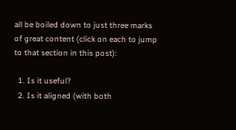all be boiled down to just three marks of great content (click on each to jump to that section in this post):

  1. Is it useful?
  2. Is it aligned (with both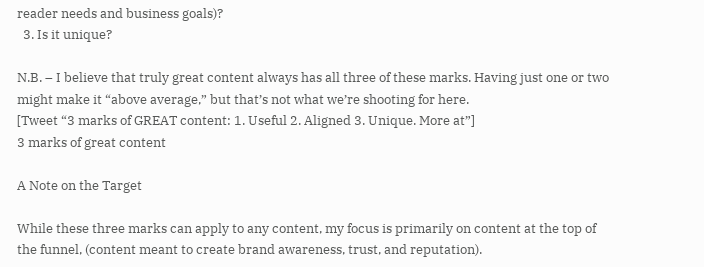reader needs and business goals)?
  3. Is it unique?

N.B. – I believe that truly great content always has all three of these marks. Having just one or two might make it “above average,” but that’s not what we’re shooting for here.
[Tweet “3 marks of GREAT content: 1. Useful 2. Aligned 3. Unique. More at”]
3 marks of great content

A Note on the Target

While these three marks can apply to any content, my focus is primarily on content at the top of the funnel, (content meant to create brand awareness, trust, and reputation).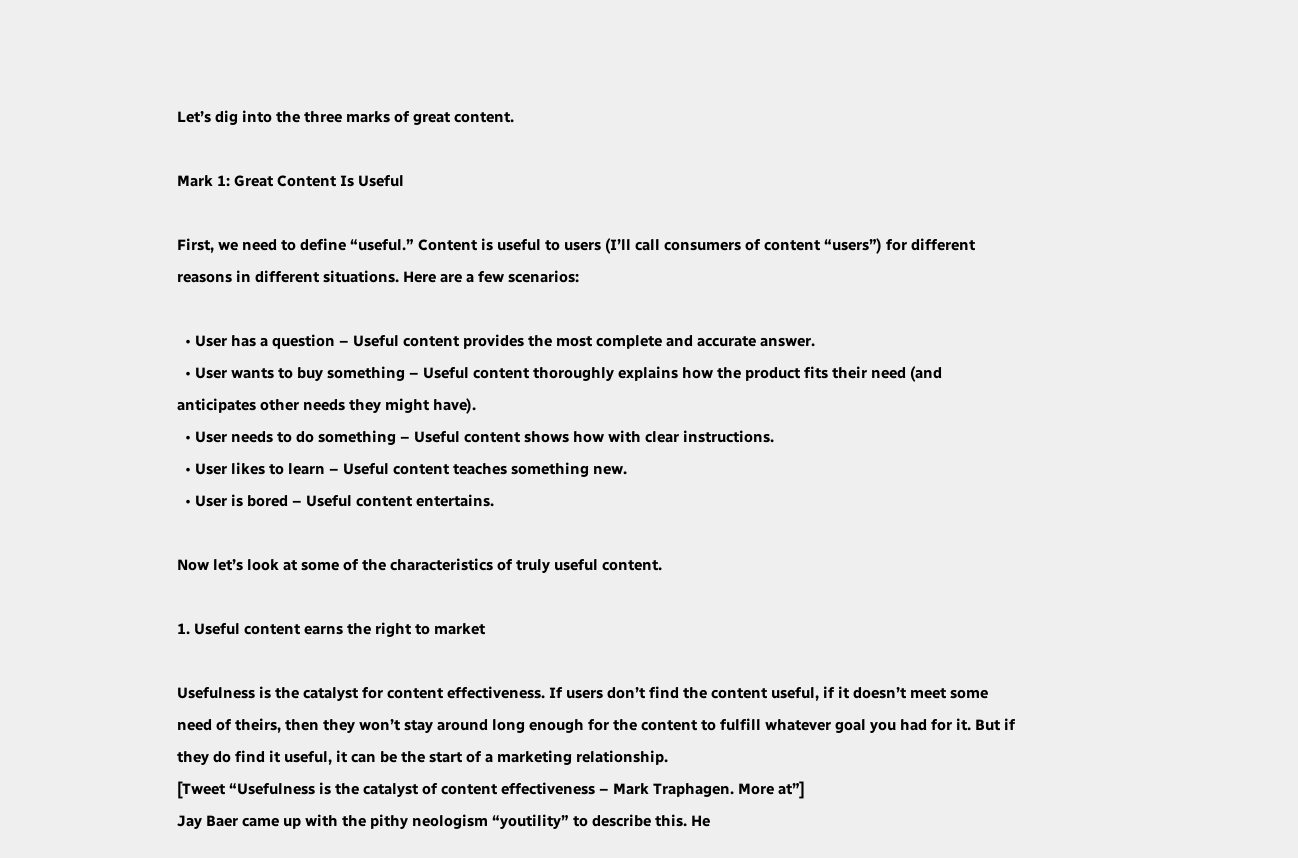Let’s dig into the three marks of great content.

Mark 1: Great Content Is Useful

First, we need to define “useful.” Content is useful to users (I’ll call consumers of content “users”) for different reasons in different situations. Here are a few scenarios:

  • User has a question – Useful content provides the most complete and accurate answer.
  • User wants to buy something – Useful content thoroughly explains how the product fits their need (and anticipates other needs they might have).
  • User needs to do something – Useful content shows how with clear instructions.
  • User likes to learn – Useful content teaches something new.
  • User is bored – Useful content entertains.

Now let’s look at some of the characteristics of truly useful content.

1. Useful content earns the right to market

Usefulness is the catalyst for content effectiveness. If users don’t find the content useful, if it doesn’t meet some need of theirs, then they won’t stay around long enough for the content to fulfill whatever goal you had for it. But if they do find it useful, it can be the start of a marketing relationship.
[Tweet “Usefulness is the catalyst of content effectiveness – Mark Traphagen. More at”]
Jay Baer came up with the pithy neologism “youtility” to describe this. He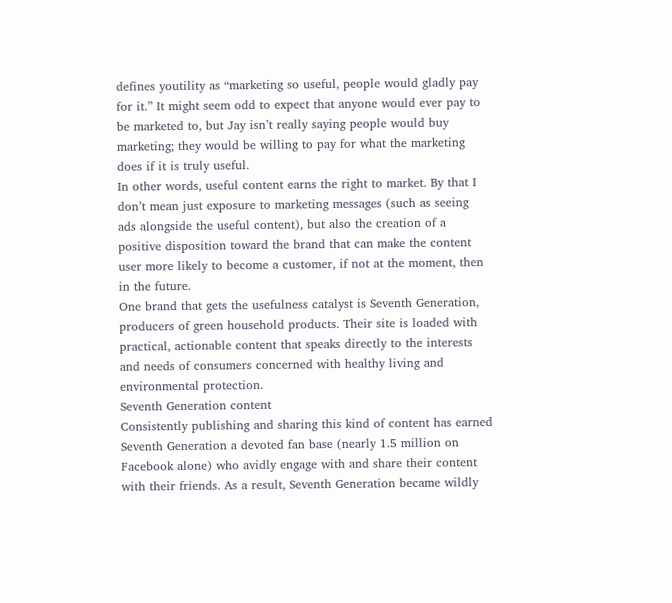defines youtility as “marketing so useful, people would gladly pay for it.” It might seem odd to expect that anyone would ever pay to be marketed to, but Jay isn’t really saying people would buy marketing; they would be willing to pay for what the marketing does if it is truly useful.
In other words, useful content earns the right to market. By that I don’t mean just exposure to marketing messages (such as seeing ads alongside the useful content), but also the creation of a positive disposition toward the brand that can make the content user more likely to become a customer, if not at the moment, then in the future.
One brand that gets the usefulness catalyst is Seventh Generation, producers of green household products. Their site is loaded with practical, actionable content that speaks directly to the interests and needs of consumers concerned with healthy living and environmental protection.
Seventh Generation content
Consistently publishing and sharing this kind of content has earned Seventh Generation a devoted fan base (nearly 1.5 million on Facebook alone) who avidly engage with and share their content with their friends. As a result, Seventh Generation became wildly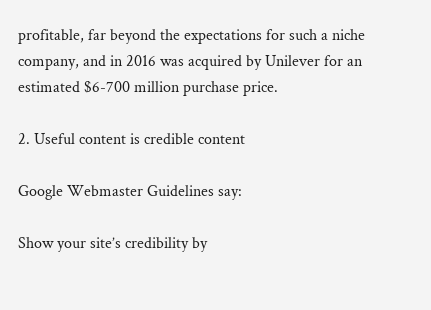profitable, far beyond the expectations for such a niche company, and in 2016 was acquired by Unilever for an estimated $6-700 million purchase price.

2. Useful content is credible content

Google Webmaster Guidelines say:

Show your site’s credibility by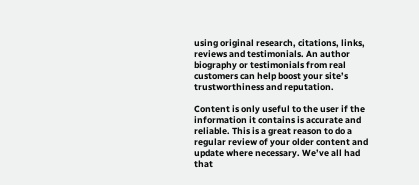using original research, citations, links, reviews and testimonials. An author biography or testimonials from real customers can help boost your site’s trustworthiness and reputation.

Content is only useful to the user if the information it contains is accurate and reliable. This is a great reason to do a regular review of your older content and update where necessary. We’ve all had that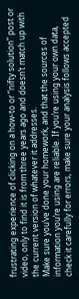frustrating experience of clicking on a how-to or “nifty solution” post or video, only to find it is from three years ago and doesn’t match up with the current version of whatever it addresses.
Make sure you’ve done your homework, and that the sources of information you’re using are reliable. If you’re using your own data, check it carefully for errors, make sure your analysis follows accepted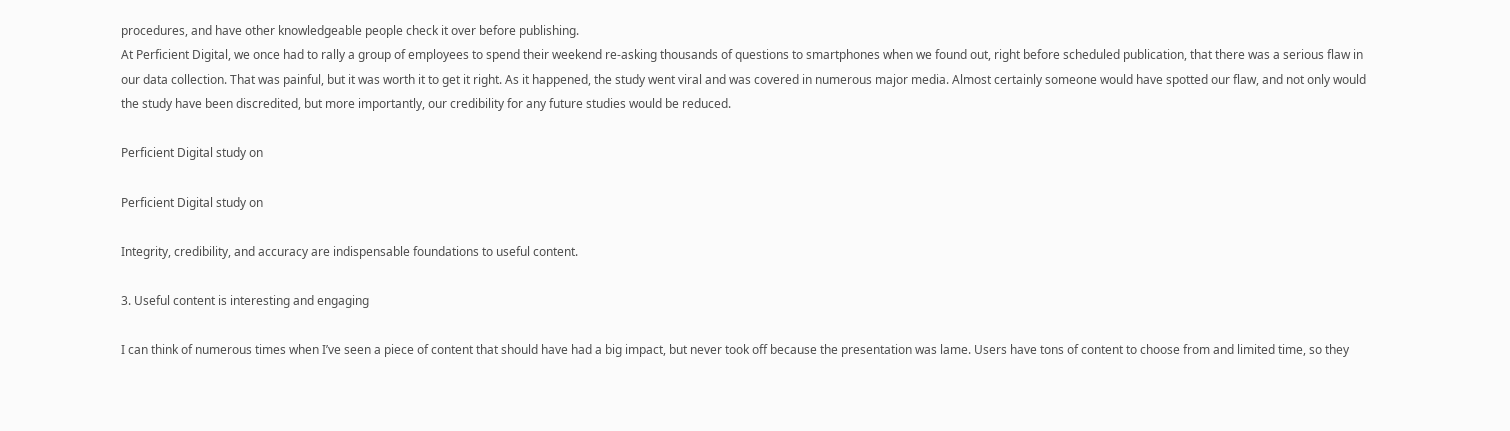procedures, and have other knowledgeable people check it over before publishing.
At Perficient Digital, we once had to rally a group of employees to spend their weekend re-asking thousands of questions to smartphones when we found out, right before scheduled publication, that there was a serious flaw in our data collection. That was painful, but it was worth it to get it right. As it happened, the study went viral and was covered in numerous major media. Almost certainly someone would have spotted our flaw, and not only would the study have been discredited, but more importantly, our credibility for any future studies would be reduced.

Perficient Digital study on

Perficient Digital study on

Integrity, credibility, and accuracy are indispensable foundations to useful content.

3. Useful content is interesting and engaging

I can think of numerous times when I’ve seen a piece of content that should have had a big impact, but never took off because the presentation was lame. Users have tons of content to choose from and limited time, so they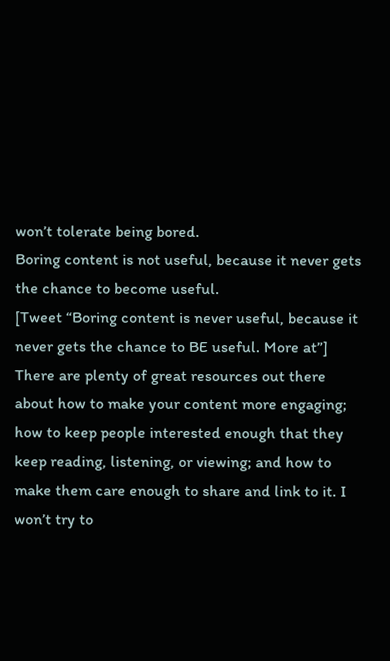won’t tolerate being bored.
Boring content is not useful, because it never gets the chance to become useful.
[Tweet “Boring content is never useful, because it never gets the chance to BE useful. More at”]
There are plenty of great resources out there about how to make your content more engaging; how to keep people interested enough that they keep reading, listening, or viewing; and how to make them care enough to share and link to it. I won’t try to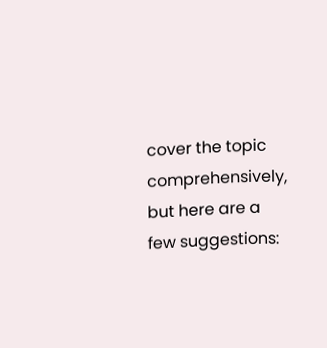cover the topic comprehensively, but here are a few suggestions: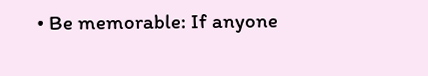• Be memorable: If anyone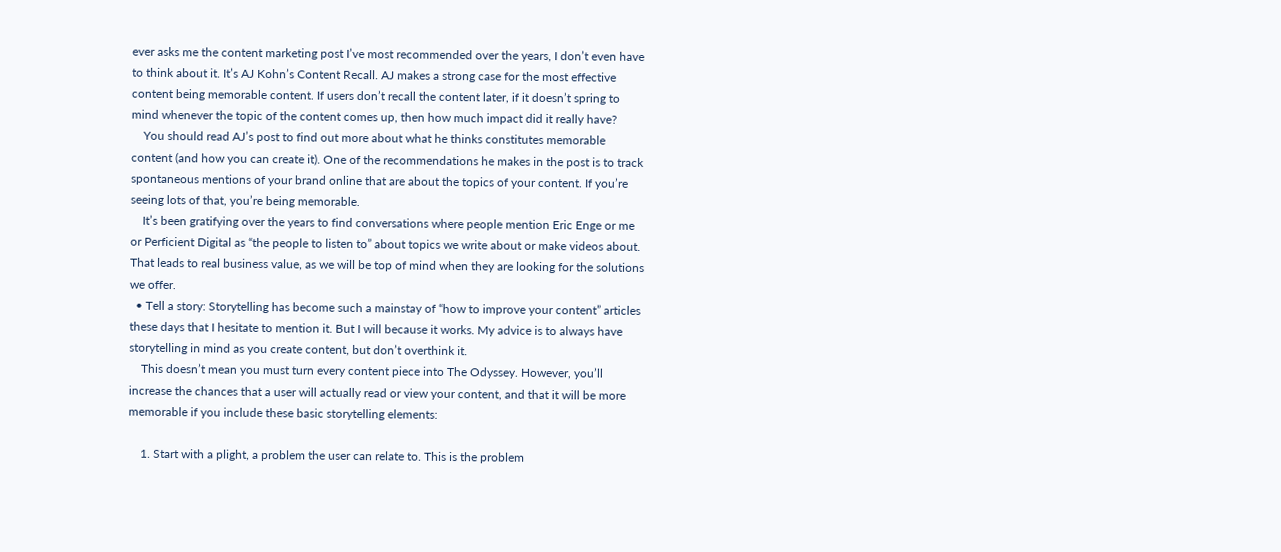ever asks me the content marketing post I’ve most recommended over the years, I don’t even have to think about it. It’s AJ Kohn’s Content Recall. AJ makes a strong case for the most effective content being memorable content. If users don’t recall the content later, if it doesn’t spring to mind whenever the topic of the content comes up, then how much impact did it really have?
    You should read AJ’s post to find out more about what he thinks constitutes memorable content (and how you can create it). One of the recommendations he makes in the post is to track spontaneous mentions of your brand online that are about the topics of your content. If you’re seeing lots of that, you’re being memorable.
    It’s been gratifying over the years to find conversations where people mention Eric Enge or me or Perficient Digital as “the people to listen to” about topics we write about or make videos about. That leads to real business value, as we will be top of mind when they are looking for the solutions we offer.
  • Tell a story: Storytelling has become such a mainstay of “how to improve your content” articles these days that I hesitate to mention it. But I will because it works. My advice is to always have storytelling in mind as you create content, but don’t overthink it.
    This doesn’t mean you must turn every content piece into The Odyssey. However, you’ll increase the chances that a user will actually read or view your content, and that it will be more memorable if you include these basic storytelling elements:

    1. Start with a plight, a problem the user can relate to. This is the problem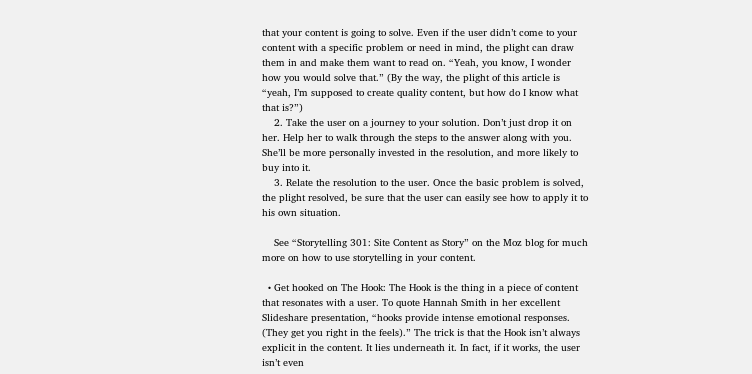that your content is going to solve. Even if the user didn’t come to your content with a specific problem or need in mind, the plight can draw them in and make them want to read on. “Yeah, you know, I wonder how you would solve that.” (By the way, the plight of this article is “yeah, I’m supposed to create quality content, but how do I know what that is?”)
    2. Take the user on a journey to your solution. Don’t just drop it on her. Help her to walk through the steps to the answer along with you. She’ll be more personally invested in the resolution, and more likely to buy into it.
    3. Relate the resolution to the user. Once the basic problem is solved, the plight resolved, be sure that the user can easily see how to apply it to his own situation.

    See “Storytelling 301: Site Content as Story” on the Moz blog for much more on how to use storytelling in your content.

  • Get hooked on The Hook: The Hook is the thing in a piece of content that resonates with a user. To quote Hannah Smith in her excellent Slideshare presentation, “hooks provide intense emotional responses. (They get you right in the feels).” The trick is that the Hook isn’t always explicit in the content. It lies underneath it. In fact, if it works, the user isn’t even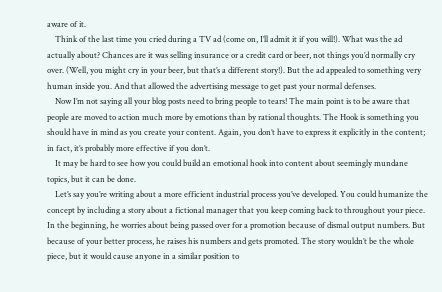aware of it.
    Think of the last time you cried during a TV ad (come on, I’ll admit it if you will!). What was the ad actually about? Chances are it was selling insurance or a credit card or beer, not things you’d normally cry over. (Well, you might cry in your beer, but that’s a different story!). But the ad appealed to something very human inside you. And that allowed the advertising message to get past your normal defenses.
    Now I’m not saying all your blog posts need to bring people to tears! The main point is to be aware that people are moved to action much more by emotions than by rational thoughts. The Hook is something you should have in mind as you create your content. Again, you don’t have to express it explicitly in the content; in fact, it’s probably more effective if you don’t.
    It may be hard to see how you could build an emotional hook into content about seemingly mundane topics, but it can be done.
    Let’s say you’re writing about a more efficient industrial process you’ve developed. You could humanize the concept by including a story about a fictional manager that you keep coming back to throughout your piece. In the beginning, he worries about being passed over for a promotion because of dismal output numbers. But because of your better process, he raises his numbers and gets promoted. The story wouldn’t be the whole piece, but it would cause anyone in a similar position to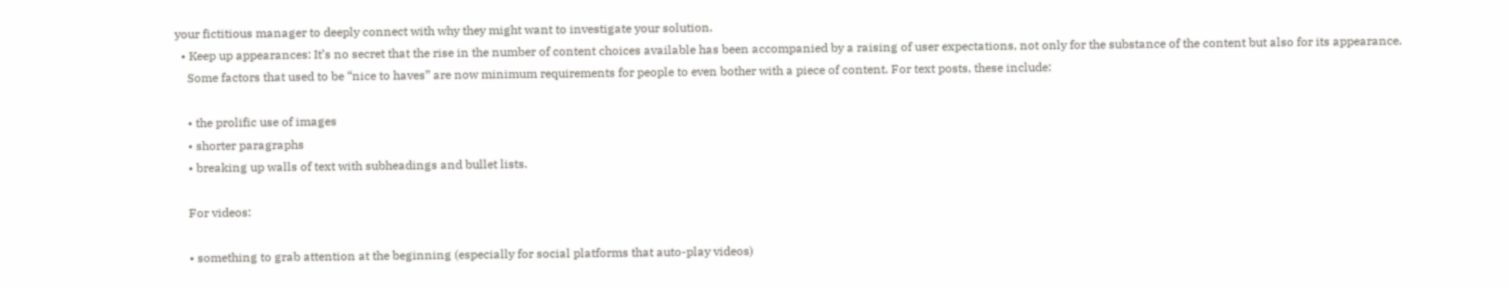your fictitious manager to deeply connect with why they might want to investigate your solution.
  • Keep up appearances: It’s no secret that the rise in the number of content choices available has been accompanied by a raising of user expectations, not only for the substance of the content but also for its appearance.
    Some factors that used to be “nice to haves” are now minimum requirements for people to even bother with a piece of content. For text posts, these include:

    • the prolific use of images
    • shorter paragraphs
    • breaking up walls of text with subheadings and bullet lists.

    For videos:

    • something to grab attention at the beginning (especially for social platforms that auto-play videos)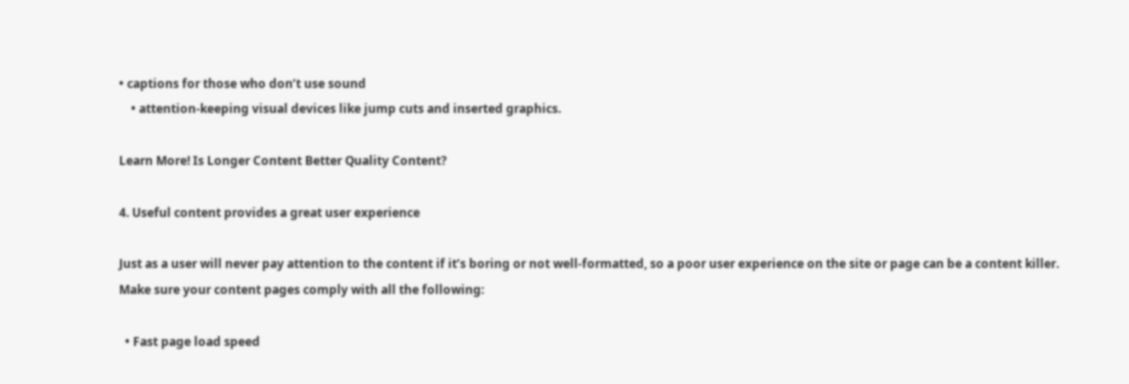• captions for those who don’t use sound
    • attention-keeping visual devices like jump cuts and inserted graphics.

Learn More! Is Longer Content Better Quality Content?

4. Useful content provides a great user experience

Just as a user will never pay attention to the content if it’s boring or not well-formatted, so a poor user experience on the site or page can be a content killer.
Make sure your content pages comply with all the following:

  • Fast page load speed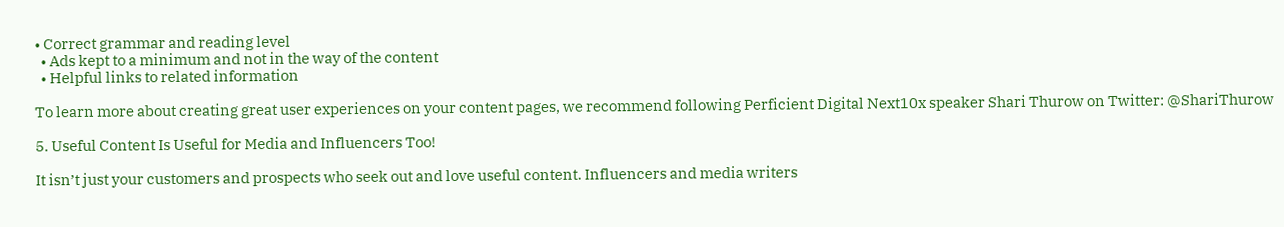• Correct grammar and reading level
  • Ads kept to a minimum and not in the way of the content
  • Helpful links to related information

To learn more about creating great user experiences on your content pages, we recommend following Perficient Digital Next10x speaker Shari Thurow on Twitter: @ShariThurow

5. Useful Content Is Useful for Media and Influencers Too!

It isn’t just your customers and prospects who seek out and love useful content. Influencers and media writers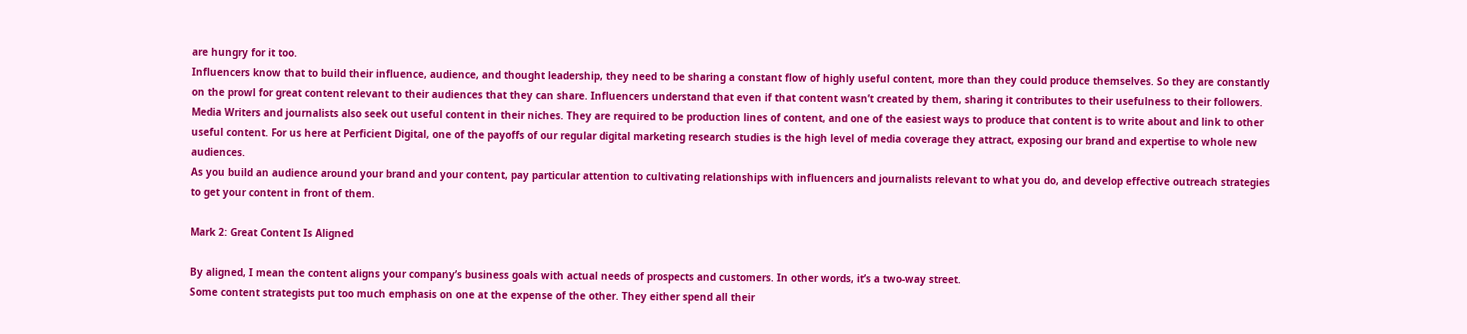are hungry for it too.
Influencers know that to build their influence, audience, and thought leadership, they need to be sharing a constant flow of highly useful content, more than they could produce themselves. So they are constantly on the prowl for great content relevant to their audiences that they can share. Influencers understand that even if that content wasn’t created by them, sharing it contributes to their usefulness to their followers.
Media Writers and journalists also seek out useful content in their niches. They are required to be production lines of content, and one of the easiest ways to produce that content is to write about and link to other useful content. For us here at Perficient Digital, one of the payoffs of our regular digital marketing research studies is the high level of media coverage they attract, exposing our brand and expertise to whole new audiences.
As you build an audience around your brand and your content, pay particular attention to cultivating relationships with influencers and journalists relevant to what you do, and develop effective outreach strategies to get your content in front of them.

Mark 2: Great Content Is Aligned

By aligned, I mean the content aligns your company’s business goals with actual needs of prospects and customers. In other words, it’s a two-way street.
Some content strategists put too much emphasis on one at the expense of the other. They either spend all their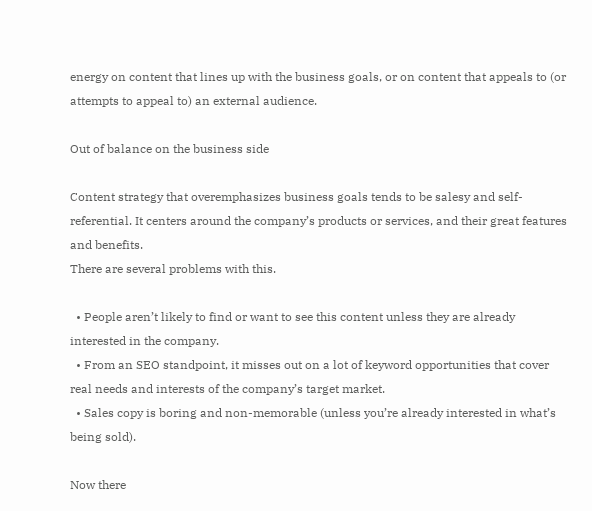energy on content that lines up with the business goals, or on content that appeals to (or attempts to appeal to) an external audience.

Out of balance on the business side

Content strategy that overemphasizes business goals tends to be salesy and self-referential. It centers around the company’s products or services, and their great features and benefits.
There are several problems with this.

  • People aren’t likely to find or want to see this content unless they are already interested in the company.
  • From an SEO standpoint, it misses out on a lot of keyword opportunities that cover real needs and interests of the company’s target market.
  • Sales copy is boring and non-memorable (unless you’re already interested in what’s being sold).

Now there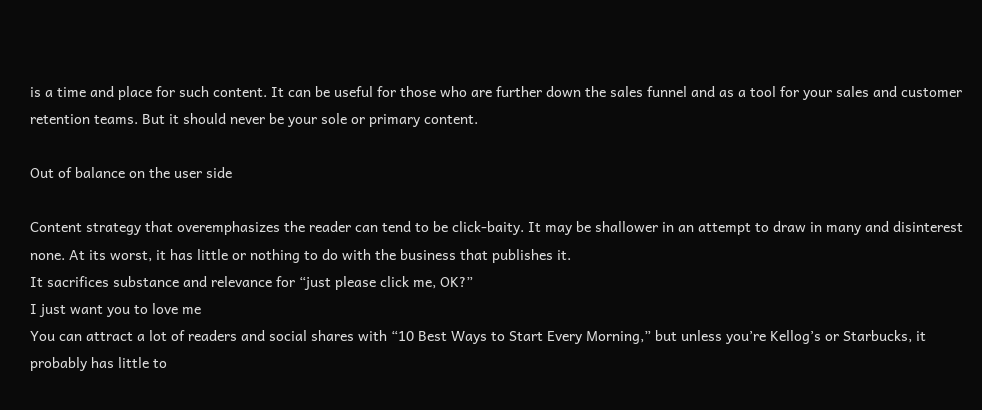is a time and place for such content. It can be useful for those who are further down the sales funnel and as a tool for your sales and customer retention teams. But it should never be your sole or primary content.

Out of balance on the user side

Content strategy that overemphasizes the reader can tend to be click-baity. It may be shallower in an attempt to draw in many and disinterest none. At its worst, it has little or nothing to do with the business that publishes it.
It sacrifices substance and relevance for “just please click me, OK?”
I just want you to love me
You can attract a lot of readers and social shares with “10 Best Ways to Start Every Morning,” but unless you’re Kellog’s or Starbucks, it probably has little to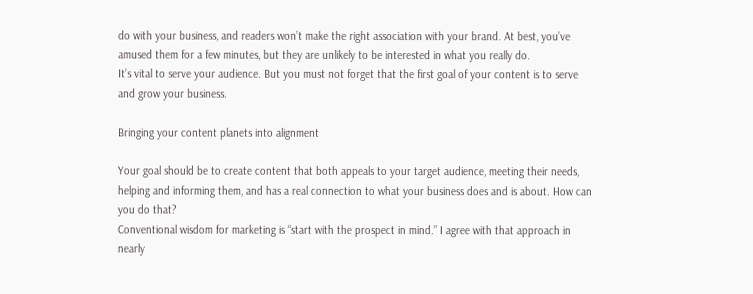do with your business, and readers won’t make the right association with your brand. At best, you’ve amused them for a few minutes, but they are unlikely to be interested in what you really do.
It’s vital to serve your audience. But you must not forget that the first goal of your content is to serve and grow your business.

Bringing your content planets into alignment

Your goal should be to create content that both appeals to your target audience, meeting their needs, helping and informing them, and has a real connection to what your business does and is about. How can you do that?
Conventional wisdom for marketing is “start with the prospect in mind.” I agree with that approach in nearly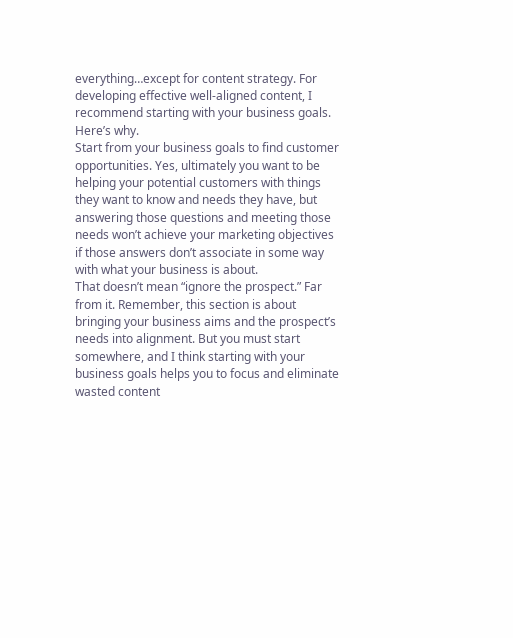everything…except for content strategy. For developing effective well-aligned content, I recommend starting with your business goals. Here’s why.
Start from your business goals to find customer opportunities. Yes, ultimately you want to be helping your potential customers with things they want to know and needs they have, but answering those questions and meeting those needs won’t achieve your marketing objectives if those answers don’t associate in some way with what your business is about.
That doesn’t mean “ignore the prospect.” Far from it. Remember, this section is about bringing your business aims and the prospect’s needs into alignment. But you must start somewhere, and I think starting with your business goals helps you to focus and eliminate wasted content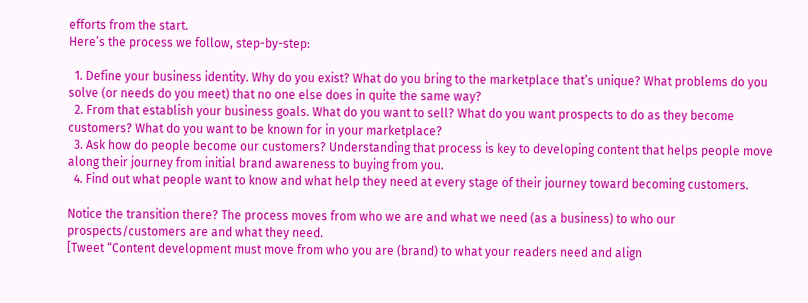efforts from the start.
Here’s the process we follow, step-by-step:

  1. Define your business identity. Why do you exist? What do you bring to the marketplace that’s unique? What problems do you solve (or needs do you meet) that no one else does in quite the same way?
  2. From that establish your business goals. What do you want to sell? What do you want prospects to do as they become customers? What do you want to be known for in your marketplace?
  3. Ask how do people become our customers? Understanding that process is key to developing content that helps people move along their journey from initial brand awareness to buying from you.
  4. Find out what people want to know and what help they need at every stage of their journey toward becoming customers.

Notice the transition there? The process moves from who we are and what we need (as a business) to who our prospects/customers are and what they need.
[Tweet “Content development must move from who you are (brand) to what your readers need and align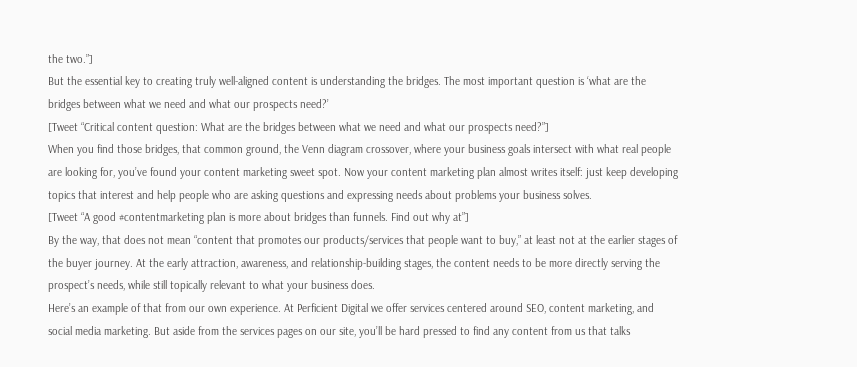the two.”]
But the essential key to creating truly well-aligned content is understanding the bridges. The most important question is ‘what are the bridges between what we need and what our prospects need?’
[Tweet “Critical content question: What are the bridges between what we need and what our prospects need?”]
When you find those bridges, that common ground, the Venn diagram crossover, where your business goals intersect with what real people are looking for, you’ve found your content marketing sweet spot. Now your content marketing plan almost writes itself: just keep developing topics that interest and help people who are asking questions and expressing needs about problems your business solves.
[Tweet “A good #contentmarketing plan is more about bridges than funnels. Find out why at”]
By the way, that does not mean “content that promotes our products/services that people want to buy,” at least not at the earlier stages of the buyer journey. At the early attraction, awareness, and relationship-building stages, the content needs to be more directly serving the prospect’s needs, while still topically relevant to what your business does.
Here’s an example of that from our own experience. At Perficient Digital we offer services centered around SEO, content marketing, and social media marketing. But aside from the services pages on our site, you’ll be hard pressed to find any content from us that talks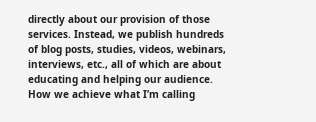directly about our provision of those services. Instead, we publish hundreds of blog posts, studies, videos, webinars, interviews, etc., all of which are about educating and helping our audience.
How we achieve what I’m calling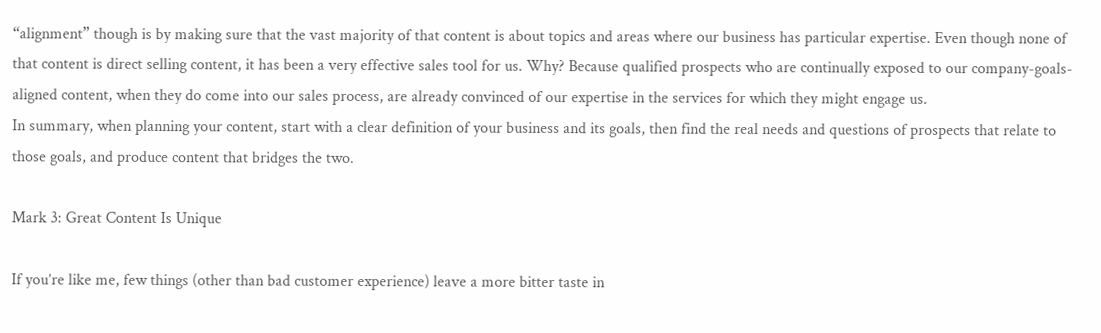“alignment” though is by making sure that the vast majority of that content is about topics and areas where our business has particular expertise. Even though none of that content is direct selling content, it has been a very effective sales tool for us. Why? Because qualified prospects who are continually exposed to our company-goals-aligned content, when they do come into our sales process, are already convinced of our expertise in the services for which they might engage us.
In summary, when planning your content, start with a clear definition of your business and its goals, then find the real needs and questions of prospects that relate to those goals, and produce content that bridges the two.

Mark 3: Great Content Is Unique

If you’re like me, few things (other than bad customer experience) leave a more bitter taste in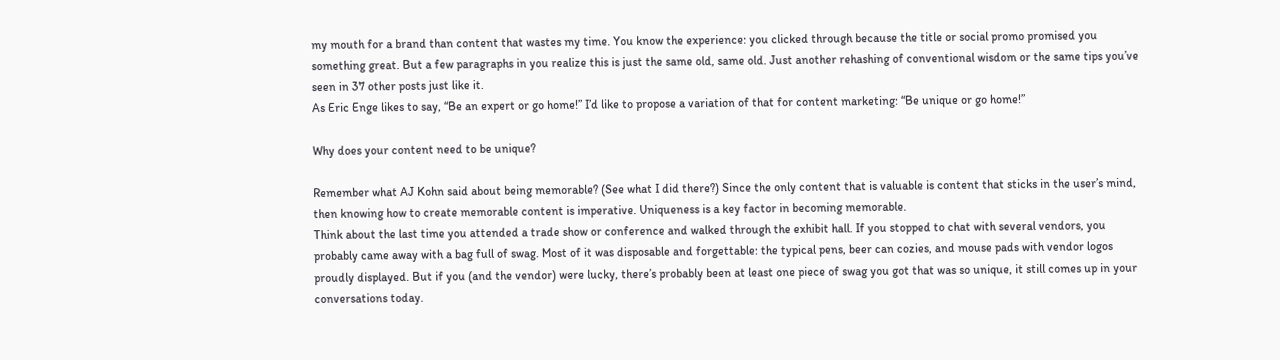my mouth for a brand than content that wastes my time. You know the experience: you clicked through because the title or social promo promised you something great. But a few paragraphs in you realize this is just the same old, same old. Just another rehashing of conventional wisdom or the same tips you’ve seen in 37 other posts just like it.
As Eric Enge likes to say, “Be an expert or go home!” I’d like to propose a variation of that for content marketing: “Be unique or go home!”

Why does your content need to be unique?

Remember what AJ Kohn said about being memorable? (See what I did there?) Since the only content that is valuable is content that sticks in the user’s mind, then knowing how to create memorable content is imperative. Uniqueness is a key factor in becoming memorable.
Think about the last time you attended a trade show or conference and walked through the exhibit hall. If you stopped to chat with several vendors, you probably came away with a bag full of swag. Most of it was disposable and forgettable: the typical pens, beer can cozies, and mouse pads with vendor logos proudly displayed. But if you (and the vendor) were lucky, there’s probably been at least one piece of swag you got that was so unique, it still comes up in your conversations today.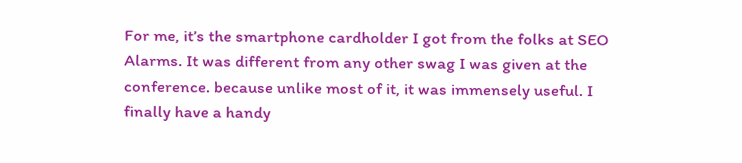For me, it’s the smartphone cardholder I got from the folks at SEO Alarms. It was different from any other swag I was given at the conference. because unlike most of it, it was immensely useful. I finally have a handy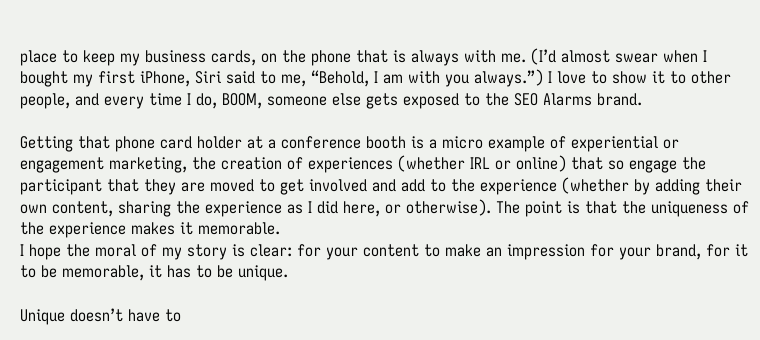place to keep my business cards, on the phone that is always with me. (I’d almost swear when I bought my first iPhone, Siri said to me, “Behold, I am with you always.”) I love to show it to other people, and every time I do, BOOM, someone else gets exposed to the SEO Alarms brand.

Getting that phone card holder at a conference booth is a micro example of experiential or engagement marketing, the creation of experiences (whether IRL or online) that so engage the participant that they are moved to get involved and add to the experience (whether by adding their own content, sharing the experience as I did here, or otherwise). The point is that the uniqueness of the experience makes it memorable.
I hope the moral of my story is clear: for your content to make an impression for your brand, for it to be memorable, it has to be unique.

Unique doesn’t have to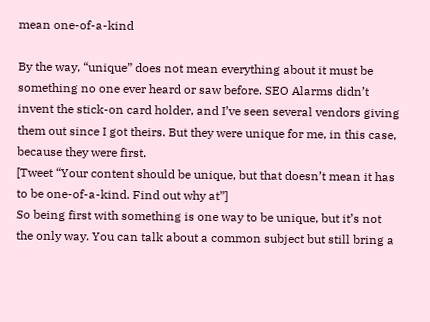mean one-of-a-kind

By the way, “unique” does not mean everything about it must be something no one ever heard or saw before. SEO Alarms didn’t invent the stick-on card holder, and I’ve seen several vendors giving them out since I got theirs. But they were unique for me, in this case, because they were first.
[Tweet “Your content should be unique, but that doesn’t mean it has to be one-of-a-kind. Find out why at”]
So being first with something is one way to be unique, but it’s not the only way. You can talk about a common subject but still bring a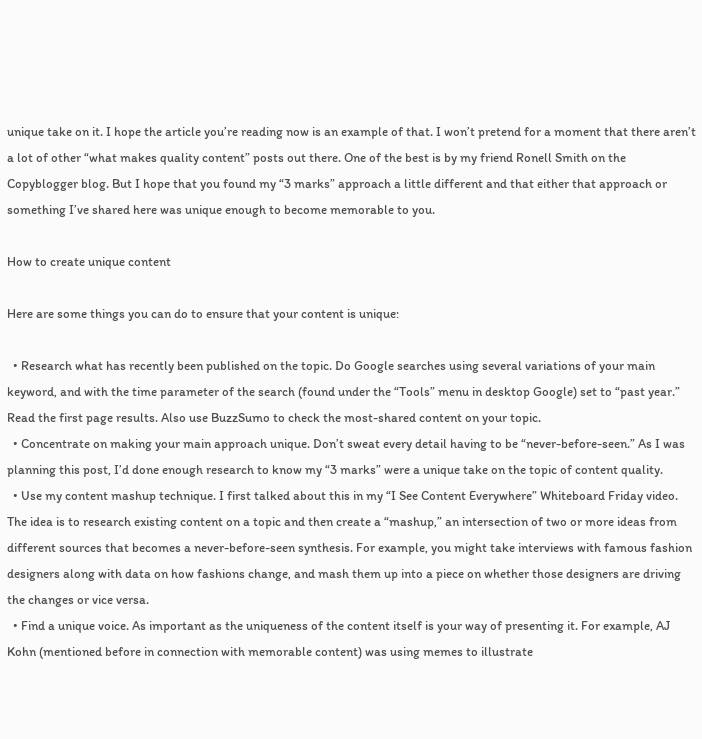unique take on it. I hope the article you’re reading now is an example of that. I won’t pretend for a moment that there aren’t a lot of other “what makes quality content” posts out there. One of the best is by my friend Ronell Smith on the Copyblogger blog. But I hope that you found my “3 marks” approach a little different and that either that approach or something I’ve shared here was unique enough to become memorable to you.

How to create unique content

Here are some things you can do to ensure that your content is unique:

  • Research what has recently been published on the topic. Do Google searches using several variations of your main keyword, and with the time parameter of the search (found under the “Tools” menu in desktop Google) set to “past year.” Read the first page results. Also use BuzzSumo to check the most-shared content on your topic.
  • Concentrate on making your main approach unique. Don’t sweat every detail having to be “never-before-seen.” As I was planning this post, I’d done enough research to know my “3 marks” were a unique take on the topic of content quality.
  • Use my content mashup technique. I first talked about this in my “I See Content Everywhere” Whiteboard Friday video. The idea is to research existing content on a topic and then create a “mashup,” an intersection of two or more ideas from different sources that becomes a never-before-seen synthesis. For example, you might take interviews with famous fashion designers along with data on how fashions change, and mash them up into a piece on whether those designers are driving the changes or vice versa.
  • Find a unique voice. As important as the uniqueness of the content itself is your way of presenting it. For example, AJ Kohn (mentioned before in connection with memorable content) was using memes to illustrate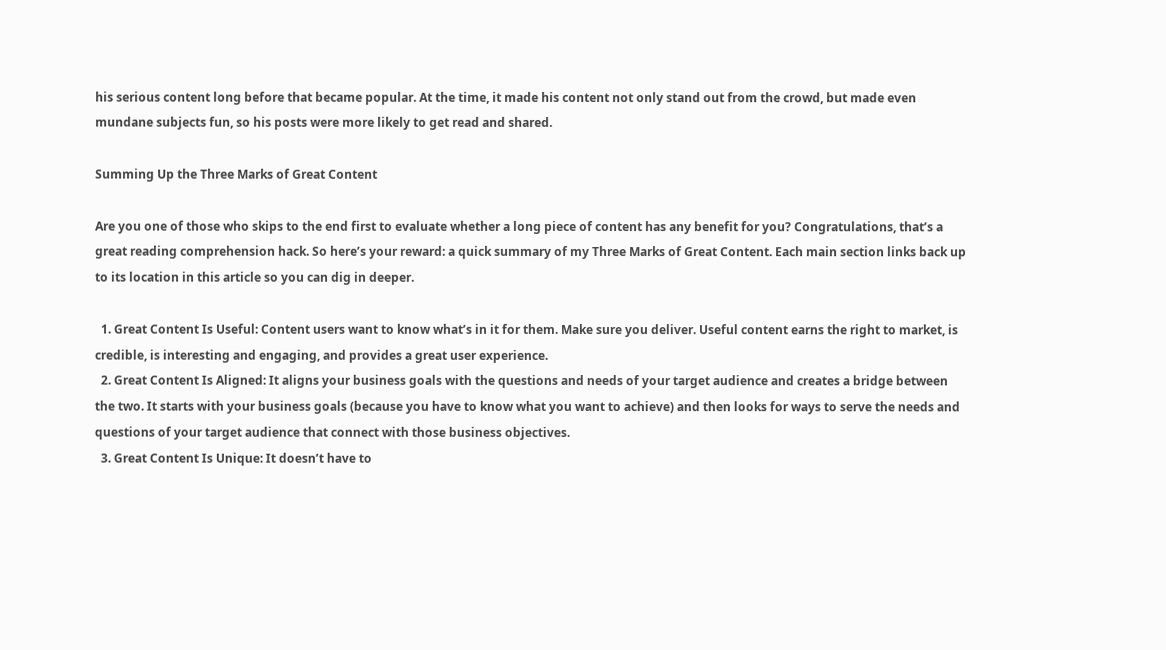his serious content long before that became popular. At the time, it made his content not only stand out from the crowd, but made even mundane subjects fun, so his posts were more likely to get read and shared.

Summing Up the Three Marks of Great Content

Are you one of those who skips to the end first to evaluate whether a long piece of content has any benefit for you? Congratulations, that’s a great reading comprehension hack. So here’s your reward: a quick summary of my Three Marks of Great Content. Each main section links back up to its location in this article so you can dig in deeper.

  1. Great Content Is Useful: Content users want to know what’s in it for them. Make sure you deliver. Useful content earns the right to market, is credible, is interesting and engaging, and provides a great user experience.
  2. Great Content Is Aligned: It aligns your business goals with the questions and needs of your target audience and creates a bridge between the two. It starts with your business goals (because you have to know what you want to achieve) and then looks for ways to serve the needs and questions of your target audience that connect with those business objectives.
  3. Great Content Is Unique: It doesn’t have to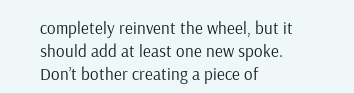completely reinvent the wheel, but it should add at least one new spoke. Don’t bother creating a piece of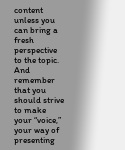content unless you can bring a fresh perspective to the topic. And remember that you should strive to make your “voice,” your way of presenting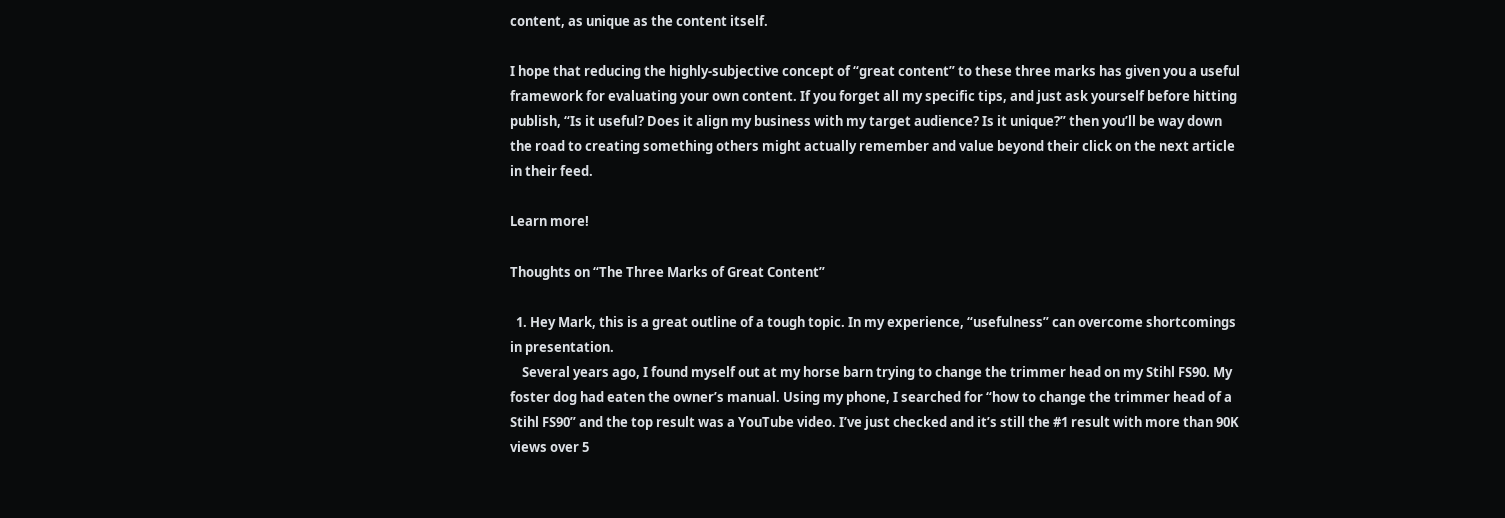content, as unique as the content itself.

I hope that reducing the highly-subjective concept of “great content” to these three marks has given you a useful framework for evaluating your own content. If you forget all my specific tips, and just ask yourself before hitting publish, “Is it useful? Does it align my business with my target audience? Is it unique?” then you’ll be way down the road to creating something others might actually remember and value beyond their click on the next article in their feed.

Learn more!

Thoughts on “The Three Marks of Great Content”

  1. Hey Mark, this is a great outline of a tough topic. In my experience, “usefulness” can overcome shortcomings in presentation.
    Several years ago, I found myself out at my horse barn trying to change the trimmer head on my Stihl FS90. My foster dog had eaten the owner’s manual. Using my phone, I searched for “how to change the trimmer head of a Stihl FS90” and the top result was a YouTube video. I’ve just checked and it’s still the #1 result with more than 90K views over 5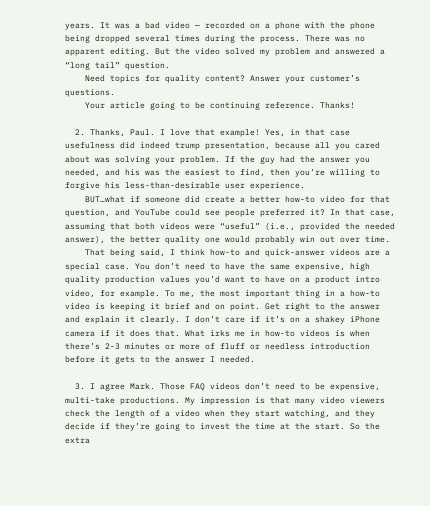years. It was a bad video — recorded on a phone with the phone being dropped several times during the process. There was no apparent editing. But the video solved my problem and answered a “long tail” question.
    Need topics for quality content? Answer your customer’s questions.
    Your article going to be continuing reference. Thanks!

  2. Thanks, Paul. I love that example! Yes, in that case usefulness did indeed trump presentation, because all you cared about was solving your problem. If the guy had the answer you needed, and his was the easiest to find, then you’re willing to forgive his less-than-desirable user experience.
    BUT…what if someone did create a better how-to video for that question, and YouTube could see people preferred it? In that case, assuming that both videos were “useful” (i.e., provided the needed answer), the better quality one would probably win out over time.
    That being said, I think how-to and quick-answer videos are a special case. You don’t need to have the same expensive, high quality production values you’d want to have on a product intro video, for example. To me, the most important thing in a how-to video is keeping it brief and on point. Get right to the answer and explain it clearly. I don’t care if it’s on a shakey iPhone camera if it does that. What irks me in how-to videos is when there’s 2-3 minutes or more of fluff or needless introduction before it gets to the answer I needed.

  3. I agree Mark. Those FAQ videos don’t need to be expensive, multi-take productions. My impression is that many video viewers check the length of a video when they start watching, and they decide if they’re going to invest the time at the start. So the extra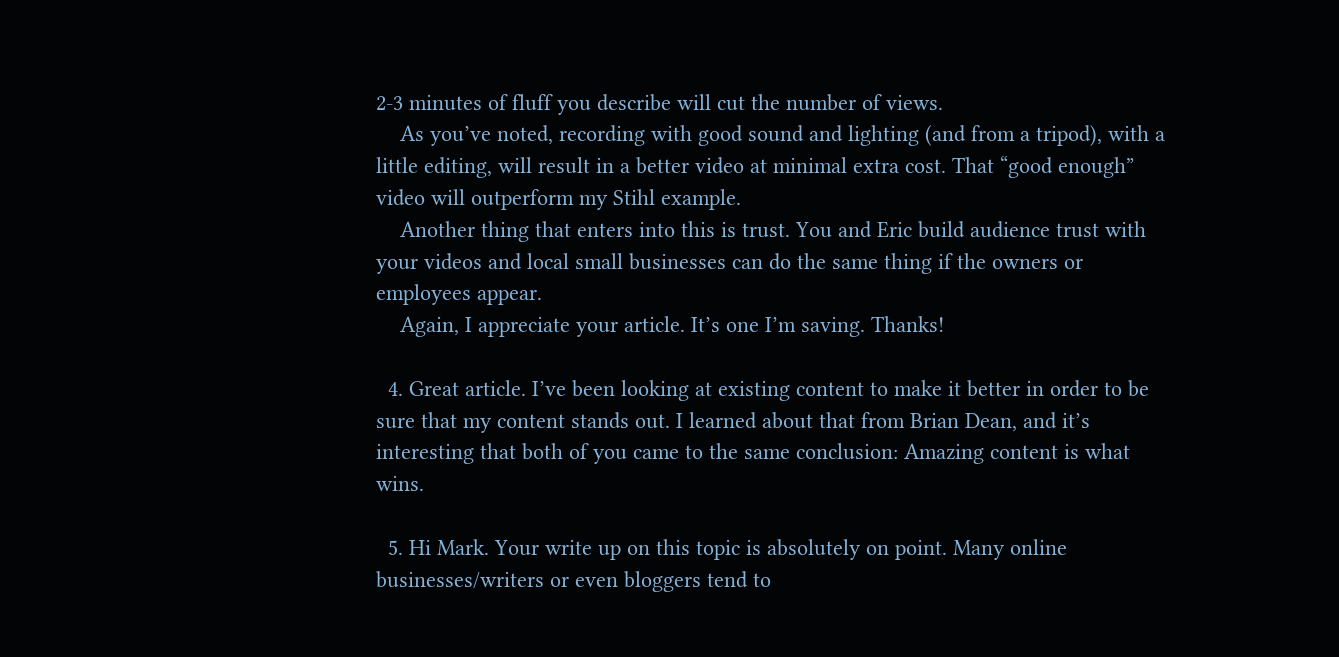2-3 minutes of fluff you describe will cut the number of views.
    As you’ve noted, recording with good sound and lighting (and from a tripod), with a little editing, will result in a better video at minimal extra cost. That “good enough” video will outperform my Stihl example.
    Another thing that enters into this is trust. You and Eric build audience trust with your videos and local small businesses can do the same thing if the owners or employees appear.
    Again, I appreciate your article. It’s one I’m saving. Thanks!

  4. Great article. I’ve been looking at existing content to make it better in order to be sure that my content stands out. I learned about that from Brian Dean, and it’s interesting that both of you came to the same conclusion: Amazing content is what wins.

  5. Hi Mark. Your write up on this topic is absolutely on point. Many online businesses/writers or even bloggers tend to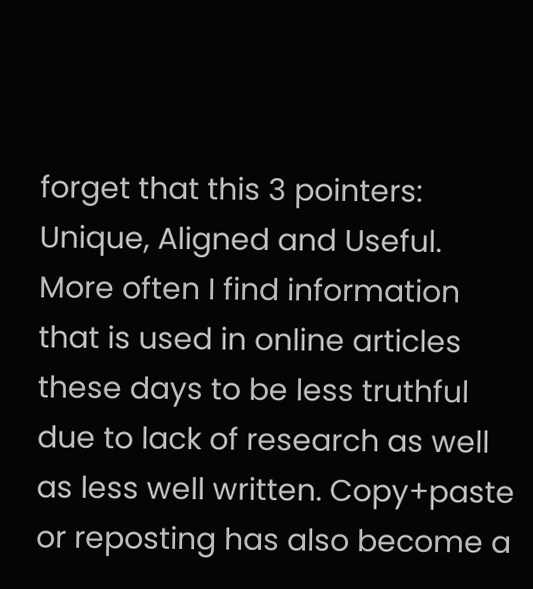forget that this 3 pointers: Unique, Aligned and Useful. More often I find information that is used in online articles these days to be less truthful due to lack of research as well as less well written. Copy+paste or reposting has also become a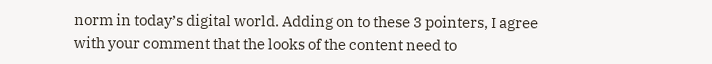norm in today’s digital world. Adding on to these 3 pointers, I agree with your comment that the looks of the content need to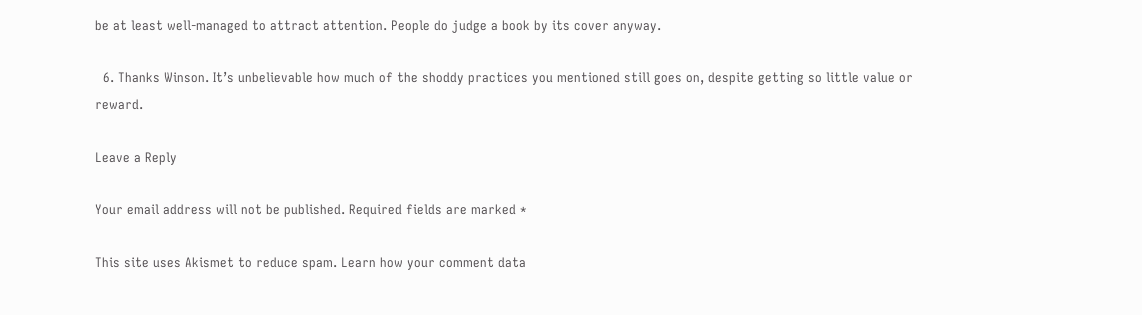be at least well-managed to attract attention. People do judge a book by its cover anyway.

  6. Thanks Winson. It’s unbelievable how much of the shoddy practices you mentioned still goes on, despite getting so little value or reward.

Leave a Reply

Your email address will not be published. Required fields are marked *

This site uses Akismet to reduce spam. Learn how your comment data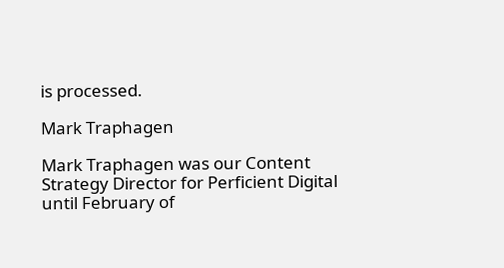is processed.

Mark Traphagen

Mark Traphagen was our Content Strategy Director for Perficient Digital until February of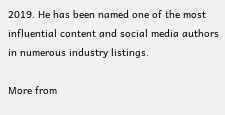2019. He has been named one of the most influential content and social media authors in numerous industry listings.

More from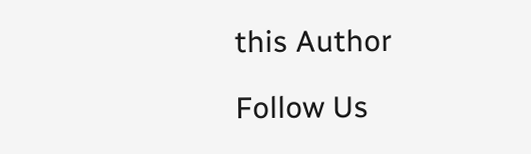this Author

Follow Us